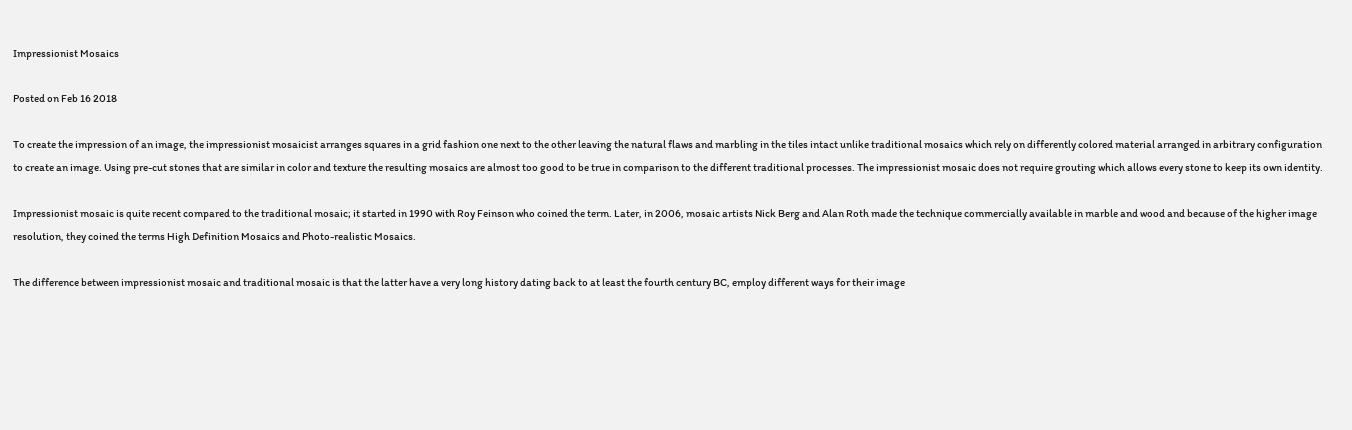Impressionist Mosaics

Posted on Feb 16 2018

To create the impression of an image, the impressionist mosaicist arranges squares in a grid fashion one next to the other leaving the natural flaws and marbling in the tiles intact unlike traditional mosaics which rely on differently colored material arranged in arbitrary configuration to create an image. Using pre-cut stones that are similar in color and texture the resulting mosaics are almost too good to be true in comparison to the different traditional processes. The impressionist mosaic does not require grouting which allows every stone to keep its own identity.

Impressionist mosaic is quite recent compared to the traditional mosaic; it started in 1990 with Roy Feinson who coined the term. Later, in 2006, mosaic artists Nick Berg and Alan Roth made the technique commercially available in marble and wood and because of the higher image resolution, they coined the terms High Definition Mosaics and Photo-realistic Mosaics.

The difference between impressionist mosaic and traditional mosaic is that the latter have a very long history dating back to at least the fourth century BC, employ different ways for their image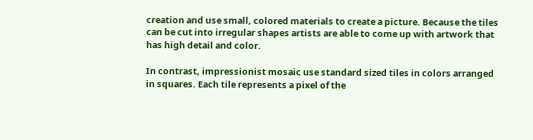creation and use small, colored materials to create a picture. Because the tiles can be cut into irregular shapes artists are able to come up with artwork that has high detail and color.

In contrast, impressionist mosaic use standard sized tiles in colors arranged in squares. Each tile represents a pixel of the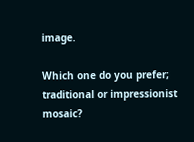image.

Which one do you prefer; traditional or impressionist mosaic?